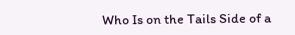Who Is on the Tails Side of a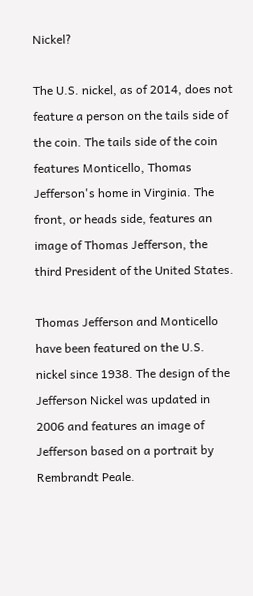Nickel?

The U.S. nickel, as of 2014, does not feature a person on the tails side of the coin. The tails side of the coin features Monticello, Thomas Jefferson's home in Virginia. The front, or heads side, features an image of Thomas Jefferson, the third President of the United States.

Thomas Jefferson and Monticello have been featured on the U.S. nickel since 1938. The design of the Jefferson Nickel was updated in 2006 and features an image of Jefferson based on a portrait by Rembrandt Peale.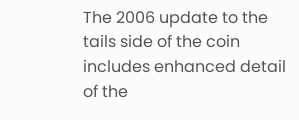The 2006 update to the tails side of the coin includes enhanced detail of the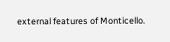external features of Monticello.